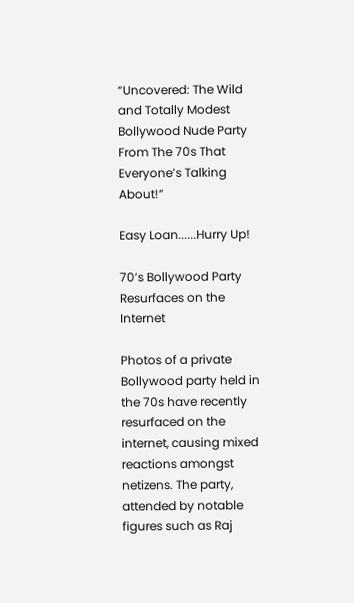“Uncovered: The Wild and Totally Modest Bollywood Nude Party From The 70s That Everyone’s Talking About!”

Easy Loan......Hurry Up!

70’s Bollywood Party Resurfaces on the Internet

Photos of a private Bollywood party held in the 70s have recently resurfaced on the internet, causing mixed reactions amongst netizens. The party, attended by notable figures such as Raj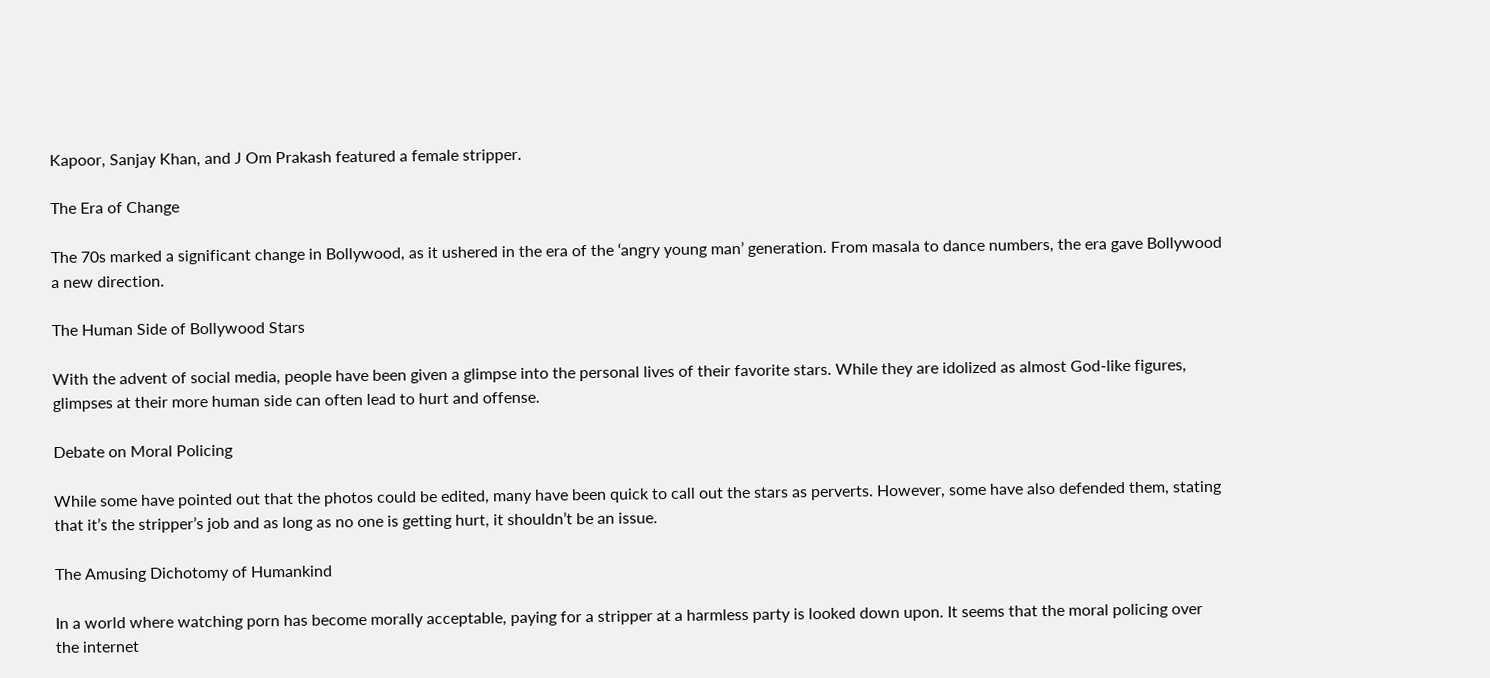Kapoor, Sanjay Khan, and J Om Prakash featured a female stripper.

The Era of Change

The 70s marked a significant change in Bollywood, as it ushered in the era of the ‘angry young man’ generation. From masala to dance numbers, the era gave Bollywood a new direction.

The Human Side of Bollywood Stars

With the advent of social media, people have been given a glimpse into the personal lives of their favorite stars. While they are idolized as almost God-like figures, glimpses at their more human side can often lead to hurt and offense.

Debate on Moral Policing

While some have pointed out that the photos could be edited, many have been quick to call out the stars as perverts. However, some have also defended them, stating that it’s the stripper’s job and as long as no one is getting hurt, it shouldn’t be an issue.

The Amusing Dichotomy of Humankind

In a world where watching porn has become morally acceptable, paying for a stripper at a harmless party is looked down upon. It seems that the moral policing over the internet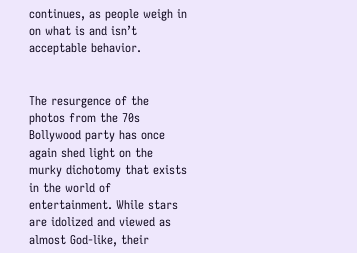continues, as people weigh in on what is and isn’t acceptable behavior.


The resurgence of the photos from the 70s Bollywood party has once again shed light on the murky dichotomy that exists in the world of entertainment. While stars are idolized and viewed as almost God-like, their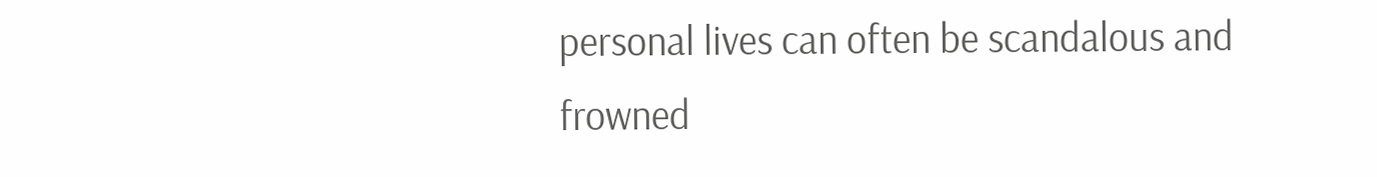personal lives can often be scandalous and frowned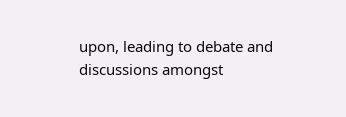upon, leading to debate and discussions amongst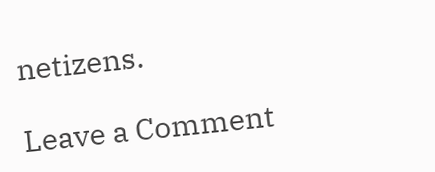netizens.

Leave a Comment